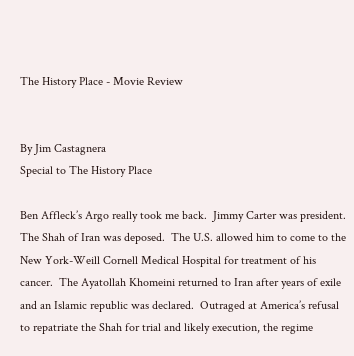The History Place - Movie Review


By Jim Castagnera
Special to The History Place

Ben Affleck’s Argo really took me back.  Jimmy Carter was president.  The Shah of Iran was deposed.  The U.S. allowed him to come to the New York-Weill Cornell Medical Hospital for treatment of his cancer.  The Ayatollah Khomeini returned to Iran after years of exile and an Islamic republic was declared.  Outraged at America’s refusal to repatriate the Shah for trial and likely execution, the regime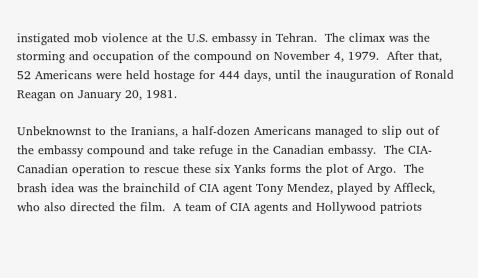instigated mob violence at the U.S. embassy in Tehran.  The climax was the storming and occupation of the compound on November 4, 1979.  After that, 52 Americans were held hostage for 444 days, until the inauguration of Ronald Reagan on January 20, 1981.

Unbeknownst to the Iranians, a half-dozen Americans managed to slip out of the embassy compound and take refuge in the Canadian embassy.  The CIA-Canadian operation to rescue these six Yanks forms the plot of Argo.  The brash idea was the brainchild of CIA agent Tony Mendez, played by Affleck, who also directed the film.  A team of CIA agents and Hollywood patriots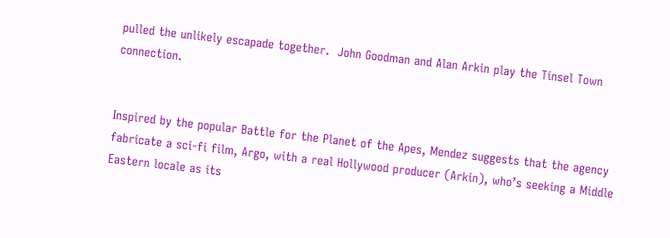pulled the unlikely escapade together.  John Goodman and Alan Arkin play the Tinsel Town connection.


Inspired by the popular Battle for the Planet of the Apes, Mendez suggests that the agency fabricate a sci-fi film, Argo, with a real Hollywood producer (Arkin), who’s seeking a Middle Eastern locale as its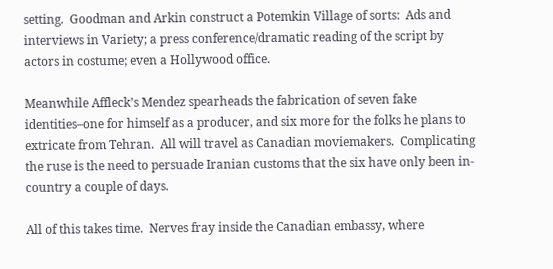setting.  Goodman and Arkin construct a Potemkin Village of sorts:  Ads and interviews in Variety; a press conference/dramatic reading of the script by actors in costume; even a Hollywood office.

Meanwhile Affleck’s Mendez spearheads the fabrication of seven fake identities–one for himself as a producer, and six more for the folks he plans to extricate from Tehran.  All will travel as Canadian moviemakers.  Complicating the ruse is the need to persuade Iranian customs that the six have only been in-country a couple of days.

All of this takes time.  Nerves fray inside the Canadian embassy, where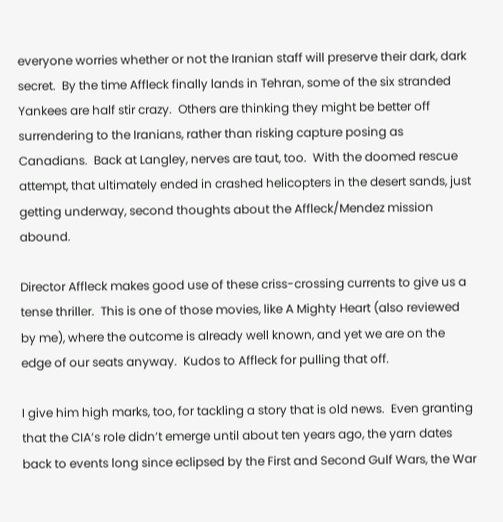everyone worries whether or not the Iranian staff will preserve their dark, dark secret.  By the time Affleck finally lands in Tehran, some of the six stranded Yankees are half stir crazy.  Others are thinking they might be better off surrendering to the Iranians, rather than risking capture posing as Canadians.  Back at Langley, nerves are taut, too.  With the doomed rescue attempt, that ultimately ended in crashed helicopters in the desert sands, just getting underway, second thoughts about the Affleck/Mendez mission abound.

Director Affleck makes good use of these criss-crossing currents to give us a tense thriller.  This is one of those movies, like A Mighty Heart (also reviewed by me), where the outcome is already well known, and yet we are on the edge of our seats anyway.  Kudos to Affleck for pulling that off.

I give him high marks, too, for tackling a story that is old news.  Even granting that the CIA’s role didn’t emerge until about ten years ago, the yarn dates back to events long since eclipsed by the First and Second Gulf Wars, the War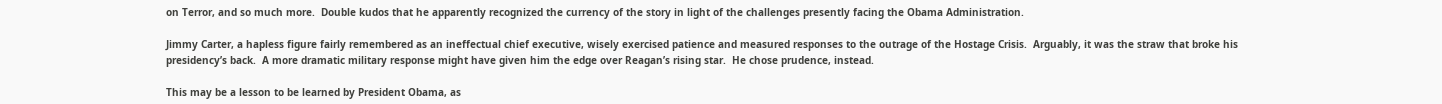on Terror, and so much more.  Double kudos that he apparently recognized the currency of the story in light of the challenges presently facing the Obama Administration.

Jimmy Carter, a hapless figure fairly remembered as an ineffectual chief executive, wisely exercised patience and measured responses to the outrage of the Hostage Crisis.  Arguably, it was the straw that broke his presidency’s back.  A more dramatic military response might have given him the edge over Reagan’s rising star.  He chose prudence, instead.

This may be a lesson to be learned by President Obama, as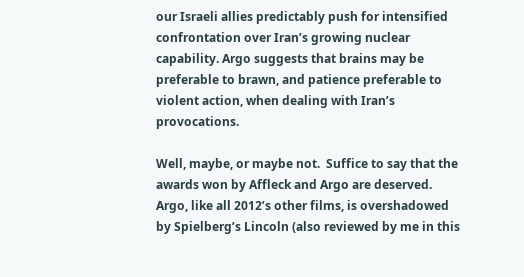our Israeli allies predictably push for intensified confrontation over Iran’s growing nuclear capability. Argo suggests that brains may be preferable to brawn, and patience preferable to violent action, when dealing with Iran’s provocations.

Well, maybe, or maybe not.  Suffice to say that the awards won by Affleck and Argo are deserved.  Argo, like all 2012’s other films, is overshadowed by Spielberg’s Lincoln (also reviewed by me in this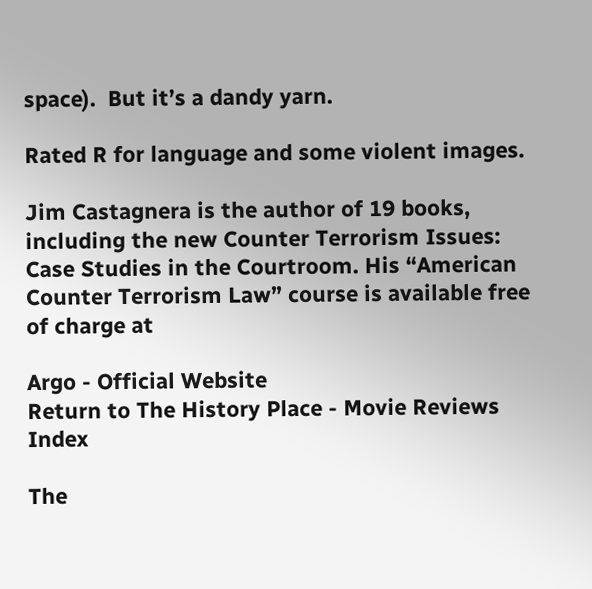space).  But it’s a dandy yarn.

Rated R for language and some violent images.

Jim Castagnera is the author of 19 books, including the new Counter Terrorism Issues: Case Studies in the Courtroom. His “American Counter Terrorism Law” course is available free of charge at

Argo - Official Website
Return to The History Place - Movie Reviews Index

The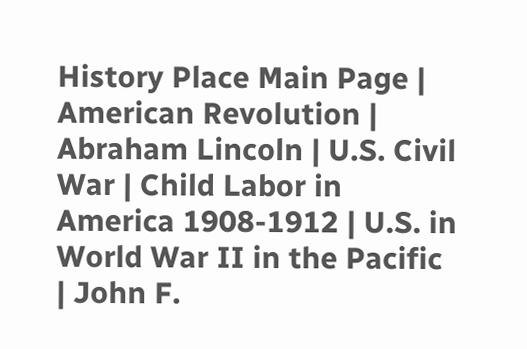History Place Main Page | American Revolution | Abraham Lincoln | U.S. Civil War | Child Labor in America 1908-1912 | U.S. in World War II in the Pacific | John F.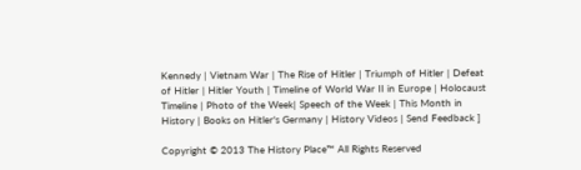Kennedy | Vietnam War | The Rise of Hitler | Triumph of Hitler | Defeat of Hitler | Hitler Youth | Timeline of World War II in Europe | Holocaust Timeline | Photo of the Week| Speech of the Week | This Month in History | Books on Hitler's Germany | History Videos | Send Feedback ]

Copyright © 2013 The History Place™ All Rights Reserved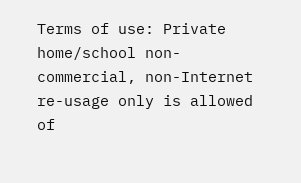Terms of use: Private home/school non-commercial, non-Internet re-usage only is allowed of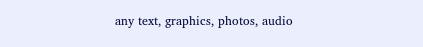any text, graphics, photos, audio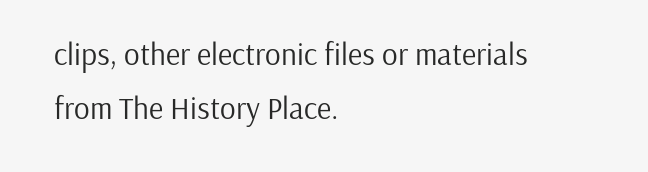clips, other electronic files or materials from The History Place.